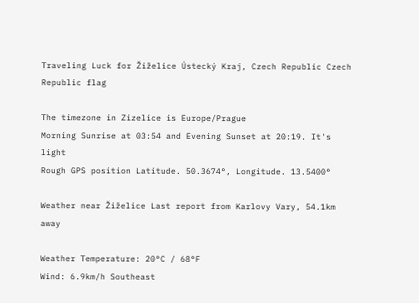Traveling Luck for Žiželice Ústecký Kraj, Czech Republic Czech Republic flag

The timezone in Zizelice is Europe/Prague
Morning Sunrise at 03:54 and Evening Sunset at 20:19. It's light
Rough GPS position Latitude. 50.3674°, Longitude. 13.5400°

Weather near Žiželice Last report from Karlovy Vary, 54.1km away

Weather Temperature: 20°C / 68°F
Wind: 6.9km/h Southeast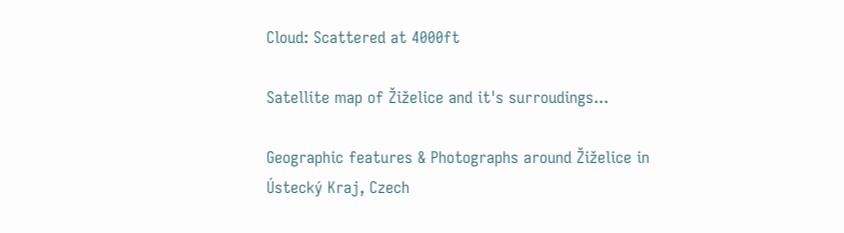Cloud: Scattered at 4000ft

Satellite map of Žiželice and it's surroudings...

Geographic features & Photographs around Žiželice in Ústecký Kraj, Czech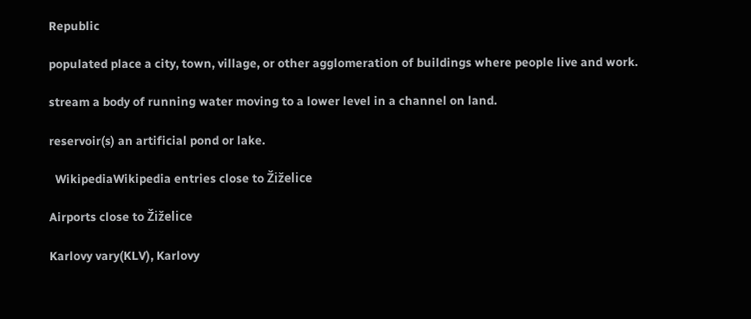Republic

populated place a city, town, village, or other agglomeration of buildings where people live and work.

stream a body of running water moving to a lower level in a channel on land.

reservoir(s) an artificial pond or lake.

  WikipediaWikipedia entries close to Žiželice

Airports close to Žiželice

Karlovy vary(KLV), Karlovy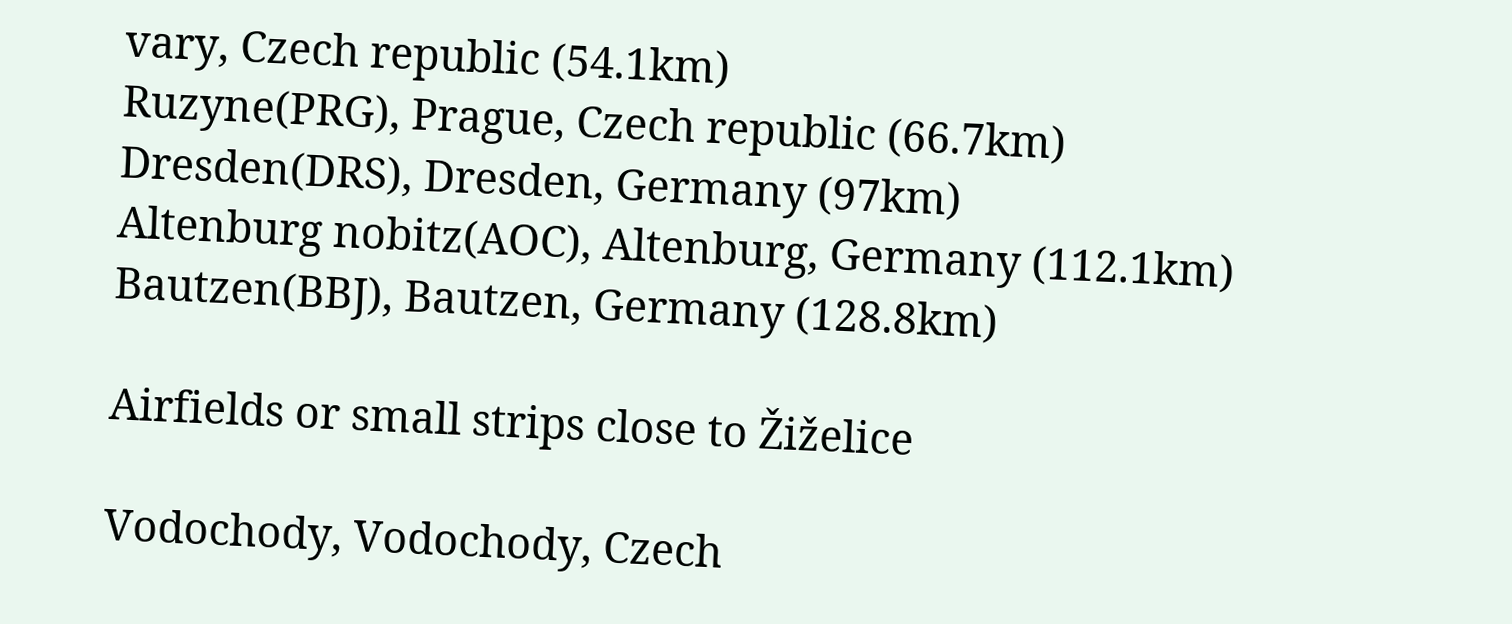vary, Czech republic (54.1km)
Ruzyne(PRG), Prague, Czech republic (66.7km)
Dresden(DRS), Dresden, Germany (97km)
Altenburg nobitz(AOC), Altenburg, Germany (112.1km)
Bautzen(BBJ), Bautzen, Germany (128.8km)

Airfields or small strips close to Žiželice

Vodochody, Vodochody, Czech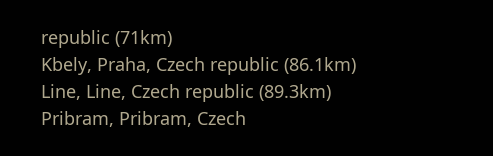republic (71km)
Kbely, Praha, Czech republic (86.1km)
Line, Line, Czech republic (89.3km)
Pribram, Pribram, Czech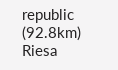republic (92.8km)
Riesa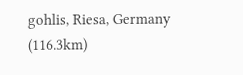gohlis, Riesa, Germany (116.3km)